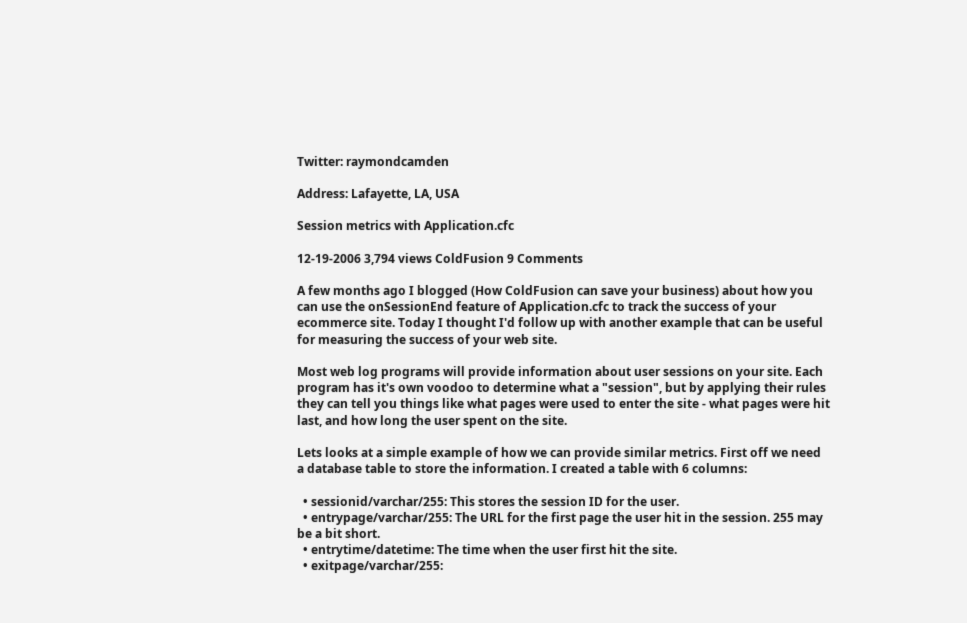Twitter: raymondcamden

Address: Lafayette, LA, USA

Session metrics with Application.cfc

12-19-2006 3,794 views ColdFusion 9 Comments

A few months ago I blogged (How ColdFusion can save your business) about how you can use the onSessionEnd feature of Application.cfc to track the success of your ecommerce site. Today I thought I'd follow up with another example that can be useful for measuring the success of your web site.

Most web log programs will provide information about user sessions on your site. Each program has it's own voodoo to determine what a "session", but by applying their rules they can tell you things like what pages were used to enter the site - what pages were hit last, and how long the user spent on the site.

Lets looks at a simple example of how we can provide similar metrics. First off we need a database table to store the information. I created a table with 6 columns:

  • sessionid/varchar/255: This stores the session ID for the user.
  • entrypage/varchar/255: The URL for the first page the user hit in the session. 255 may be a bit short.
  • entrytime/datetime: The time when the user first hit the site.
  • exitpage/varchar/255: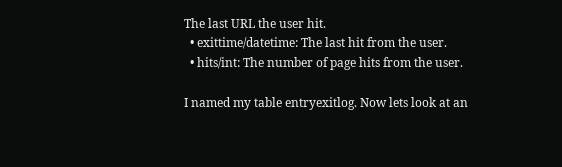The last URL the user hit.
  • exittime/datetime: The last hit from the user.
  • hits/int: The number of page hits from the user.

I named my table entryexitlog. Now lets look at an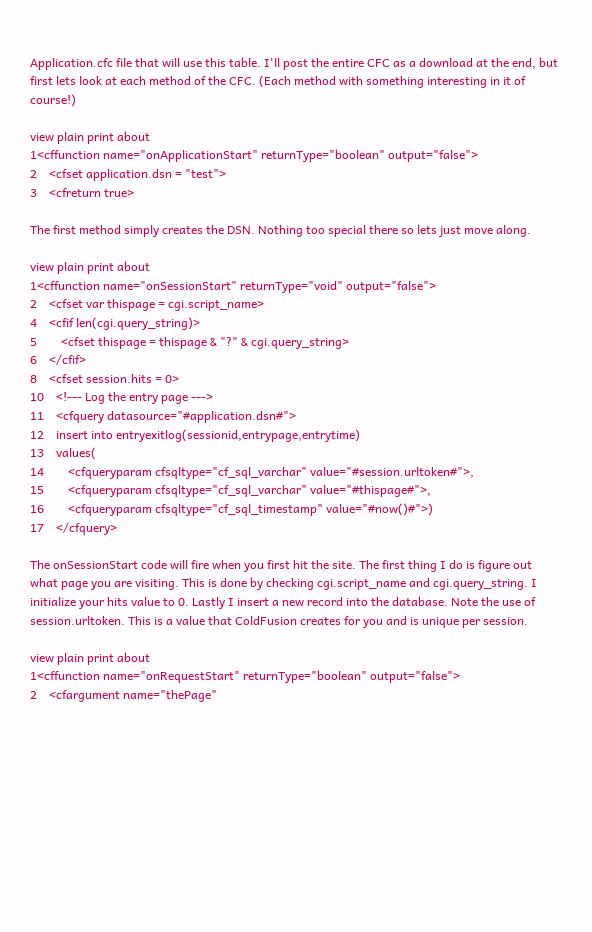Application.cfc file that will use this table. I'll post the entire CFC as a download at the end, but first lets look at each method of the CFC. (Each method with something interesting in it of course!)

view plain print about
1<cffunction name="onApplicationStart" returnType="boolean" output="false">
2    <cfset application.dsn = "test">
3    <cfreturn true>

The first method simply creates the DSN. Nothing too special there so lets just move along.

view plain print about
1<cffunction name="onSessionStart" returnType="void" output="false">
2    <cfset var thispage = cgi.script_name>
4    <cfif len(cgi.query_string)>
5        <cfset thispage = thispage & "?" & cgi.query_string>
6    </cfif>
8    <cfset session.hits = 0>
10    <!--- Log the entry page --->
11    <cfquery datasource="#application.dsn#">
12    insert into entryexitlog(sessionid,entrypage,entrytime)
13    values(
14        <cfqueryparam cfsqltype="cf_sql_varchar" value="#session.urltoken#">,
15        <cfqueryparam cfsqltype="cf_sql_varchar" value="#thispage#">,
16        <cfqueryparam cfsqltype="cf_sql_timestamp" value="#now()#">)
17    </cfquery>

The onSessionStart code will fire when you first hit the site. The first thing I do is figure out what page you are visiting. This is done by checking cgi.script_name and cgi.query_string. I initialize your hits value to 0. Lastly I insert a new record into the database. Note the use of session.urltoken. This is a value that ColdFusion creates for you and is unique per session.

view plain print about
1<cffunction name="onRequestStart" returnType="boolean" output="false">
2    <cfargument name="thePage"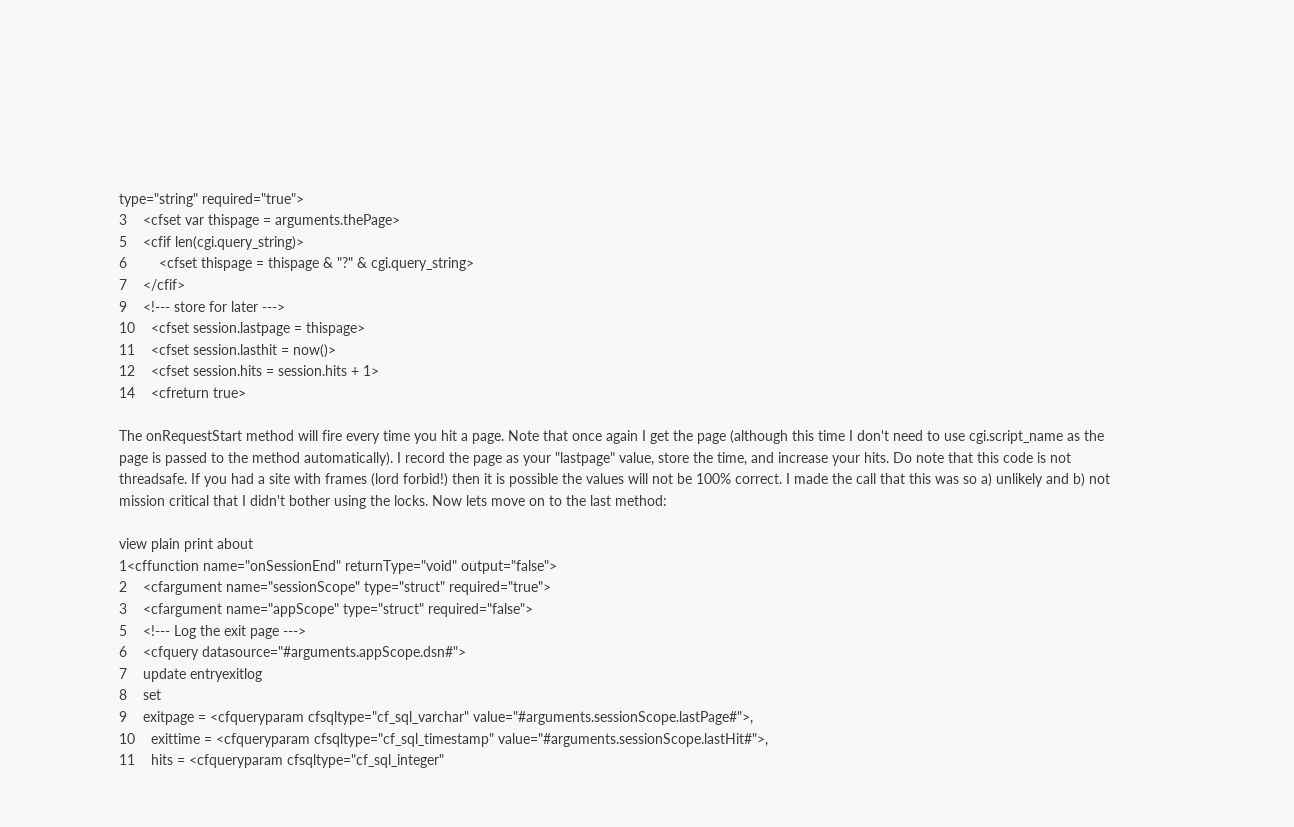type="string" required="true">
3    <cfset var thispage = arguments.thePage>
5    <cfif len(cgi.query_string)>
6        <cfset thispage = thispage & "?" & cgi.query_string>
7    </cfif>
9    <!--- store for later --->
10    <cfset session.lastpage = thispage>
11    <cfset session.lasthit = now()>
12    <cfset session.hits = session.hits + 1>
14    <cfreturn true>

The onRequestStart method will fire every time you hit a page. Note that once again I get the page (although this time I don't need to use cgi.script_name as the page is passed to the method automatically). I record the page as your "lastpage" value, store the time, and increase your hits. Do note that this code is not threadsafe. If you had a site with frames (lord forbid!) then it is possible the values will not be 100% correct. I made the call that this was so a) unlikely and b) not mission critical that I didn't bother using the locks. Now lets move on to the last method:

view plain print about
1<cffunction name="onSessionEnd" returnType="void" output="false">
2    <cfargument name="sessionScope" type="struct" required="true">
3    <cfargument name="appScope" type="struct" required="false">
5    <!--- Log the exit page --->
6    <cfquery datasource="#arguments.appScope.dsn#">
7    update entryexitlog
8    set
9    exitpage = <cfqueryparam cfsqltype="cf_sql_varchar" value="#arguments.sessionScope.lastPage#">,
10    exittime = <cfqueryparam cfsqltype="cf_sql_timestamp" value="#arguments.sessionScope.lastHit#">,
11    hits = <cfqueryparam cfsqltype="cf_sql_integer"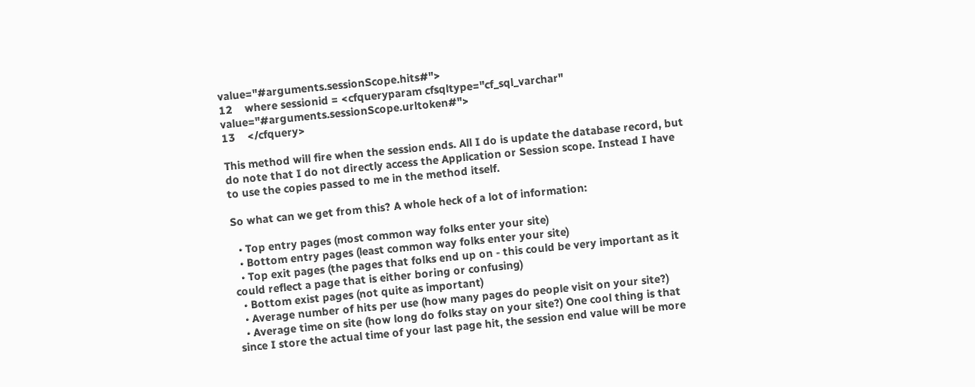value="#arguments.sessionScope.hits#">
12    where sessionid = <cfqueryparam cfsqltype="cf_sql_varchar" value="#arguments.sessionScope.urltoken#">
13    </cfquery>

This method will fire when the session ends. All I do is update the database record, but do note that I do not directly access the Application or Session scope. Instead I have to use the copies passed to me in the method itself.

So what can we get from this? A whole heck of a lot of information:

  • Top entry pages (most common way folks enter your site)
  • Bottom entry pages (least common way folks enter your site)
  • Top exit pages (the pages that folks end up on - this could be very important as it could reflect a page that is either boring or confusing)
  • Bottom exist pages (not quite as important)
  • Average number of hits per use (how many pages do people visit on your site?)
  • Average time on site (how long do folks stay on your site?) One cool thing is that since I store the actual time of your last page hit, the session end value will be more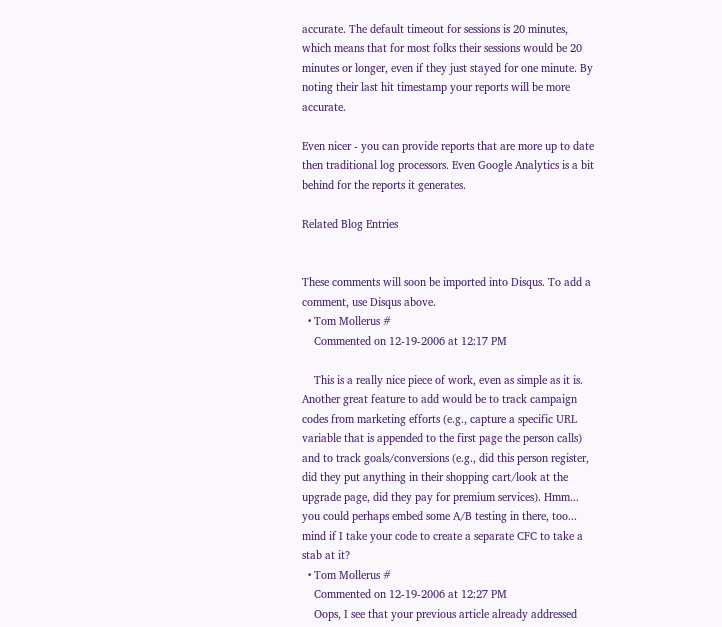accurate. The default timeout for sessions is 20 minutes, which means that for most folks their sessions would be 20 minutes or longer, even if they just stayed for one minute. By noting their last hit timestamp your reports will be more accurate.

Even nicer - you can provide reports that are more up to date then traditional log processors. Even Google Analytics is a bit behind for the reports it generates.

Related Blog Entries


These comments will soon be imported into Disqus. To add a comment, use Disqus above.
  • Tom Mollerus #
    Commented on 12-19-2006 at 12:17 PM

    This is a really nice piece of work, even as simple as it is. Another great feature to add would be to track campaign codes from marketing efforts (e.g., capture a specific URL variable that is appended to the first page the person calls) and to track goals/conversions (e.g., did this person register, did they put anything in their shopping cart/look at the upgrade page, did they pay for premium services). Hmm... you could perhaps embed some A/B testing in there, too... mind if I take your code to create a separate CFC to take a stab at it?
  • Tom Mollerus #
    Commented on 12-19-2006 at 12:27 PM
    Oops, I see that your previous article already addressed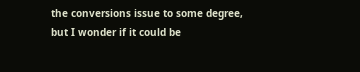the conversions issue to some degree, but I wonder if it could be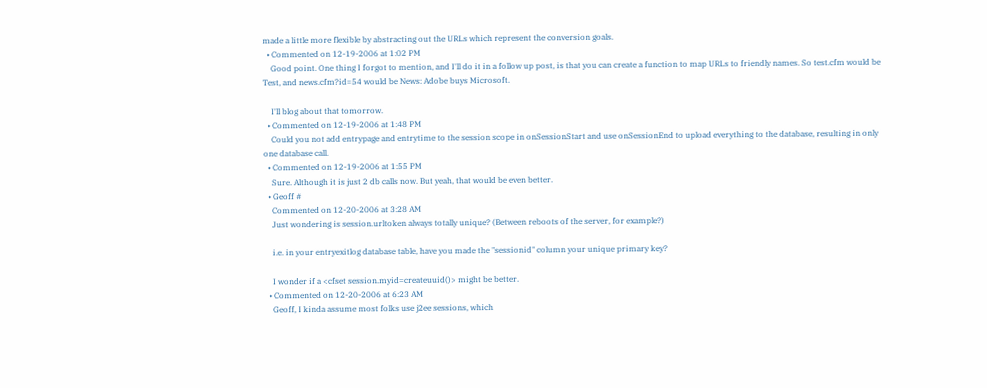made a little more flexible by abstracting out the URLs which represent the conversion goals.
  • Commented on 12-19-2006 at 1:02 PM
    Good point. One thing I forgot to mention, and I'll do it in a follow up post, is that you can create a function to map URLs to friendly names. So test.cfm would be Test, and news.cfm?id=54 would be News: Adobe buys Microsoft.

    I'll blog about that tomorrow.
  • Commented on 12-19-2006 at 1:48 PM
    Could you not add entrypage and entrytime to the session scope in onSessionStart and use onSessionEnd to upload everything to the database, resulting in only one database call.
  • Commented on 12-19-2006 at 1:55 PM
    Sure. Although it is just 2 db calls now. But yeah, that would be even better.
  • Geoff #
    Commented on 12-20-2006 at 3:28 AM
    Just wondering is session.urltoken always totally unique? (Between reboots of the server, for example?)

    i.e. in your entryexitlog database table, have you made the "sessionid" column your unique primary key?

    I wonder if a <cfset session.myid=createuuid()> might be better.
  • Commented on 12-20-2006 at 6:23 AM
    Geoff, I kinda assume most folks use j2ee sessions, which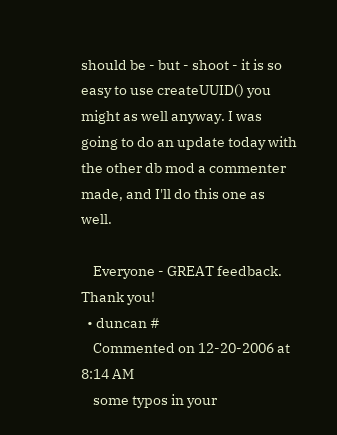should be - but - shoot - it is so easy to use createUUID() you might as well anyway. I was going to do an update today with the other db mod a commenter made, and I'll do this one as well.

    Everyone - GREAT feedback. Thank you!
  • duncan #
    Commented on 12-20-2006 at 8:14 AM
    some typos in your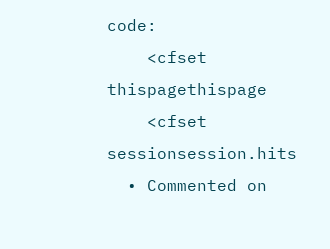code:
    <cfset thispagethispage
    <cfset sessionsession.hits
  • Commented on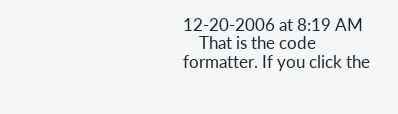12-20-2006 at 8:19 AM
    That is the code formatter. If you click the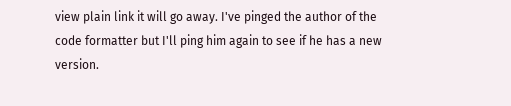view plain link it will go away. I've pinged the author of the code formatter but I'll ping him again to see if he has a new version.